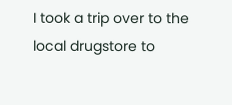I took a trip over to the local drugstore to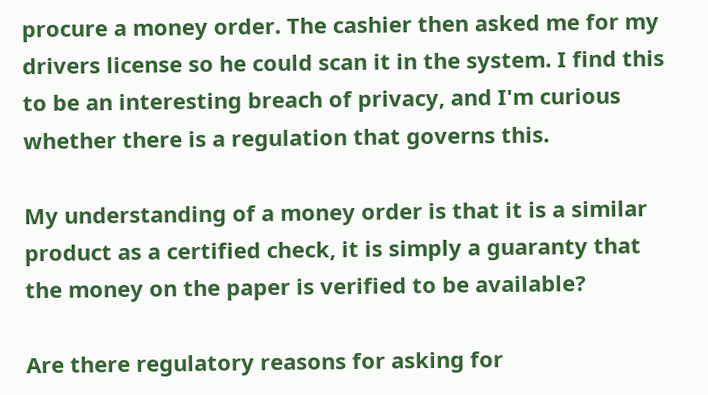procure a money order. The cashier then asked me for my drivers license so he could scan it in the system. I find this to be an interesting breach of privacy, and I'm curious whether there is a regulation that governs this.

My understanding of a money order is that it is a similar product as a certified check, it is simply a guaranty that the money on the paper is verified to be available?

Are there regulatory reasons for asking for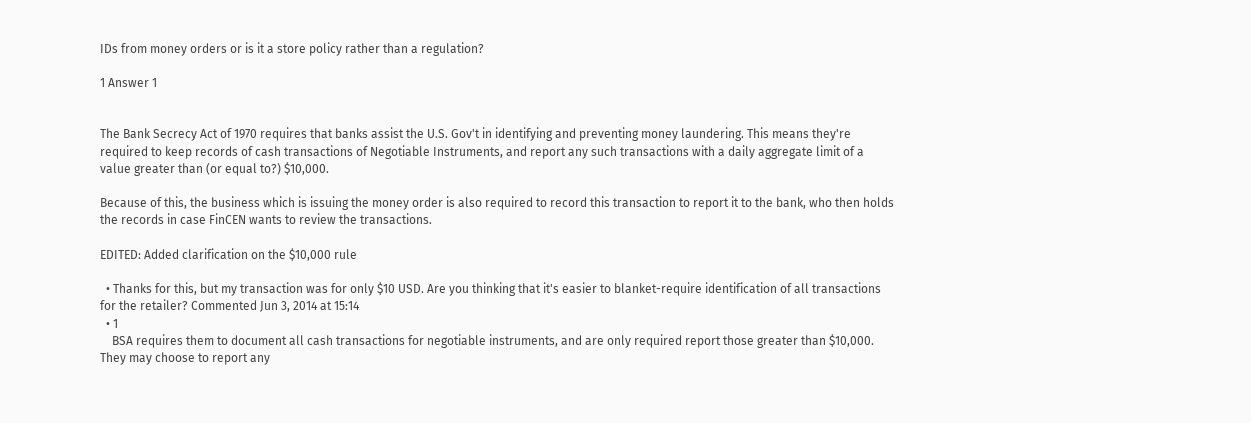IDs from money orders or is it a store policy rather than a regulation?

1 Answer 1


The Bank Secrecy Act of 1970 requires that banks assist the U.S. Gov't in identifying and preventing money laundering. This means they're required to keep records of cash transactions of Negotiable Instruments, and report any such transactions with a daily aggregate limit of a value greater than (or equal to?) $10,000.

Because of this, the business which is issuing the money order is also required to record this transaction to report it to the bank, who then holds the records in case FinCEN wants to review the transactions.

EDITED: Added clarification on the $10,000 rule

  • Thanks for this, but my transaction was for only $10 USD. Are you thinking that it's easier to blanket-require identification of all transactions for the retailer? Commented Jun 3, 2014 at 15:14
  • 1
    BSA requires them to document all cash transactions for negotiable instruments, and are only required report those greater than $10,000. They may choose to report any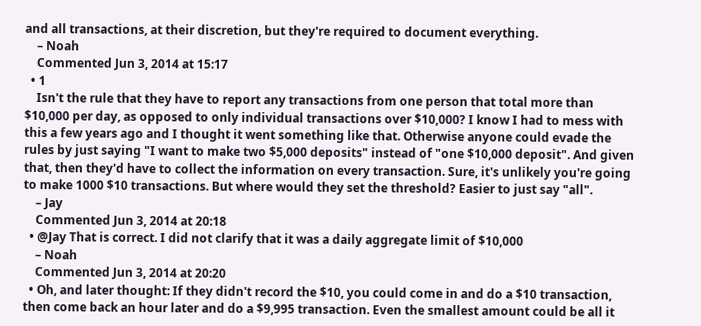and all transactions, at their discretion, but they're required to document everything.
    – Noah
    Commented Jun 3, 2014 at 15:17
  • 1
    Isn't the rule that they have to report any transactions from one person that total more than $10,000 per day, as opposed to only individual transactions over $10,000? I know I had to mess with this a few years ago and I thought it went something like that. Otherwise anyone could evade the rules by just saying "I want to make two $5,000 deposits" instead of "one $10,000 deposit". And given that, then they'd have to collect the information on every transaction. Sure, it's unlikely you're going to make 1000 $10 transactions. But where would they set the threshold? Easier to just say "all".
    – Jay
    Commented Jun 3, 2014 at 20:18
  • @Jay That is correct. I did not clarify that it was a daily aggregate limit of $10,000
    – Noah
    Commented Jun 3, 2014 at 20:20
  • Oh, and later thought: If they didn't record the $10, you could come in and do a $10 transaction, then come back an hour later and do a $9,995 transaction. Even the smallest amount could be all it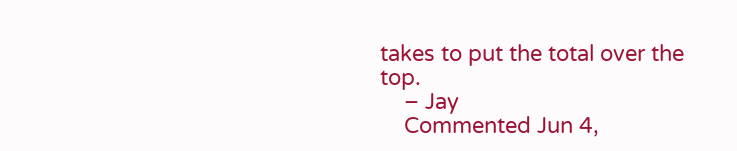takes to put the total over the top.
    – Jay
    Commented Jun 4,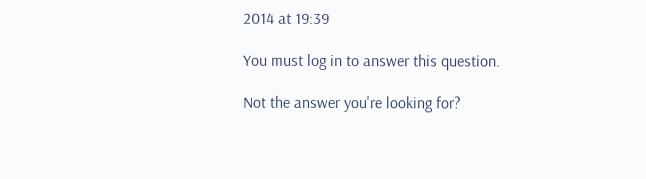2014 at 19:39

You must log in to answer this question.

Not the answer you're looking for?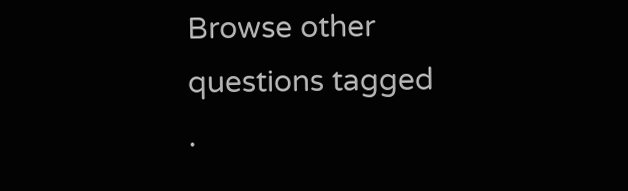Browse other questions tagged .